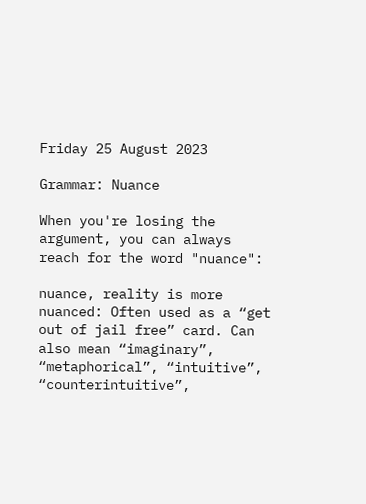Friday 25 August 2023

Grammar: Nuance

When you're losing the argument, you can always reach for the word "nuance":

nuance, reality is more nuanced: Often used as a “get out of jail free” card. Can also mean “imaginary”, “metaphorical”, “intuitive”, “counterintuitive”,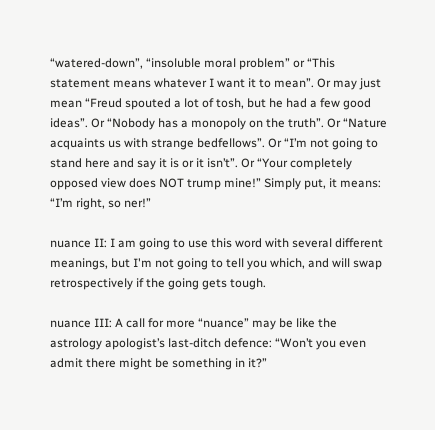“watered-down”, “insoluble moral problem” or “This statement means whatever I want it to mean”. Or may just mean “Freud spouted a lot of tosh, but he had a few good ideas”. Or “Nobody has a monopoly on the truth”. Or “Nature acquaints us with strange bedfellows”. Or “I’m not going to stand here and say it is or it isn’t”. Or “Your completely opposed view does NOT trump mine!” Simply put, it means: “I’m right, so ner!”

nuance II: I am going to use this word with several different meanings, but I'm not going to tell you which, and will swap retrospectively if the going gets tough.

nuance III: A call for more “nuance” may be like the astrology apologist’s last-ditch defence: “Won’t you even admit there might be something in it?”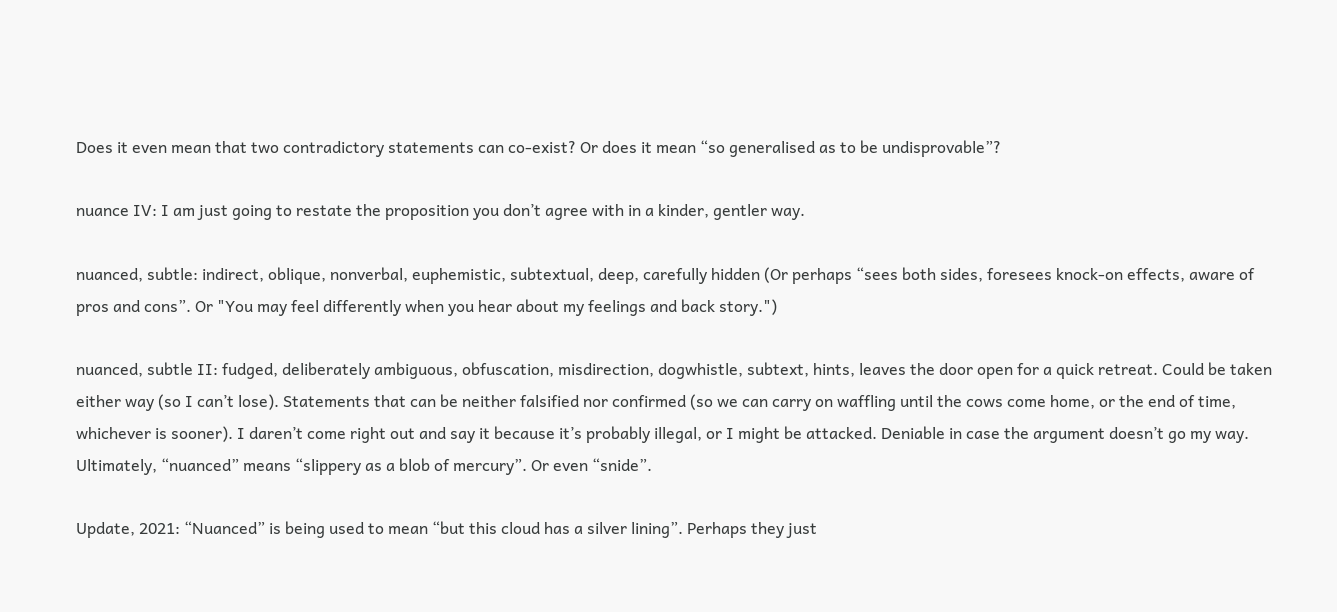Does it even mean that two contradictory statements can co-exist? Or does it mean “so generalised as to be undisprovable”?

nuance IV: I am just going to restate the proposition you don’t agree with in a kinder, gentler way.

nuanced, subtle: indirect, oblique, nonverbal, euphemistic, subtextual, deep, carefully hidden (Or perhaps “sees both sides, foresees knock-on effects, aware of pros and cons”. Or "You may feel differently when you hear about my feelings and back story.")

nuanced, subtle II: fudged, deliberately ambiguous, obfuscation, misdirection, dogwhistle, subtext, hints, leaves the door open for a quick retreat. Could be taken either way (so I can’t lose). Statements that can be neither falsified nor confirmed (so we can carry on waffling until the cows come home, or the end of time, whichever is sooner). I daren’t come right out and say it because it’s probably illegal, or I might be attacked. Deniable in case the argument doesn’t go my way. Ultimately, “nuanced” means “slippery as a blob of mercury”. Or even “snide”.

Update, 2021: “Nuanced” is being used to mean “but this cloud has a silver lining”. Perhaps they just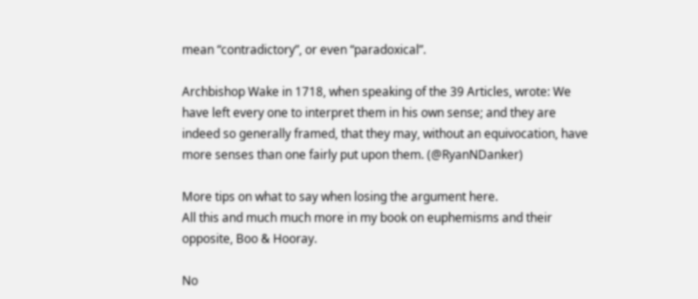mean “contradictory”, or even “paradoxical”.

Archbishop Wake in 1718, when speaking of the 39 Articles, wrote: We have left every one to interpret them in his own sense; and they are indeed so generally framed, that they may, without an equivocation, have more senses than one fairly put upon them. (@RyanNDanker)

More tips on what to say when losing the argument here.
All this and much much more in my book on euphemisms and their opposite, Boo & Hooray.

No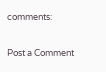comments:

Post a Comment